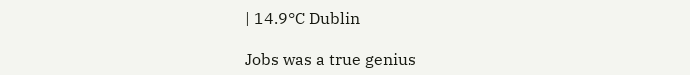| 14.9°C Dublin

Jobs was a true genius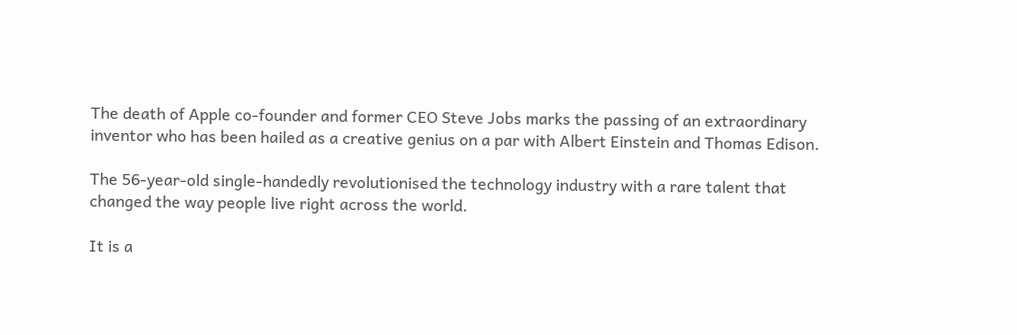The death of Apple co-founder and former CEO Steve Jobs marks the passing of an extraordinary inventor who has been hailed as a creative genius on a par with Albert Einstein and Thomas Edison.

The 56-year-old single-handedly revolutionised the technology industry with a rare talent that changed the way people live right across the world.

It is a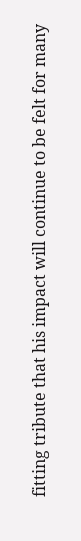fitting tribute that his impact will continue to be felt for many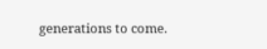generations to come.